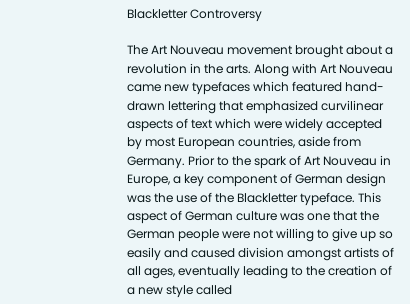Blackletter Controversy

The Art Nouveau movement brought about a revolution in the arts. Along with Art Nouveau came new typefaces which featured hand-drawn lettering that emphasized curvilinear aspects of text which were widely accepted by most European countries, aside from Germany. Prior to the spark of Art Nouveau in Europe, a key component of German design was the use of the Blackletter typeface. This aspect of German culture was one that the German people were not willing to give up so easily and caused division amongst artists of all ages, eventually leading to the creation of a new style called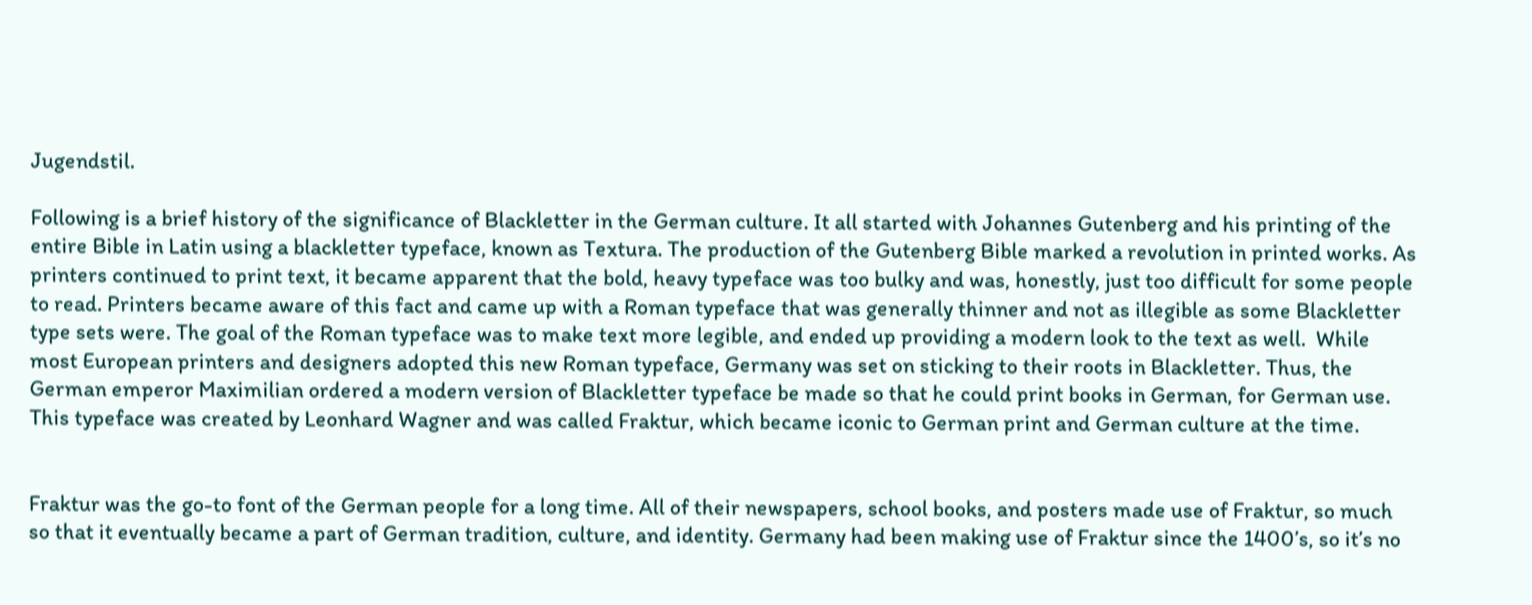Jugendstil.

Following is a brief history of the significance of Blackletter in the German culture. It all started with Johannes Gutenberg and his printing of the entire Bible in Latin using a blackletter typeface, known as Textura. The production of the Gutenberg Bible marked a revolution in printed works. As printers continued to print text, it became apparent that the bold, heavy typeface was too bulky and was, honestly, just too difficult for some people to read. Printers became aware of this fact and came up with a Roman typeface that was generally thinner and not as illegible as some Blackletter type sets were. The goal of the Roman typeface was to make text more legible, and ended up providing a modern look to the text as well.  While most European printers and designers adopted this new Roman typeface, Germany was set on sticking to their roots in Blackletter. Thus, the German emperor Maximilian ordered a modern version of Blackletter typeface be made so that he could print books in German, for German use. This typeface was created by Leonhard Wagner and was called Fraktur, which became iconic to German print and German culture at the time.


Fraktur was the go-to font of the German people for a long time. All of their newspapers, school books, and posters made use of Fraktur, so much so that it eventually became a part of German tradition, culture, and identity. Germany had been making use of Fraktur since the 1400’s, so it’s no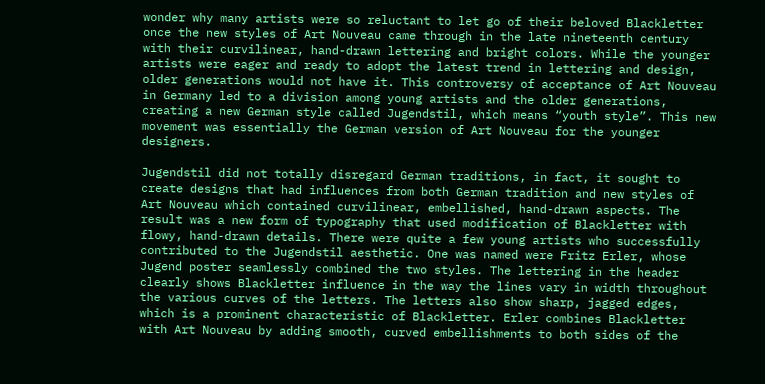wonder why many artists were so reluctant to let go of their beloved Blackletter once the new styles of Art Nouveau came through in the late nineteenth century with their curvilinear, hand-drawn lettering and bright colors. While the younger artists were eager and ready to adopt the latest trend in lettering and design, older generations would not have it. This controversy of acceptance of Art Nouveau in Germany led to a division among young artists and the older generations, creating a new German style called Jugendstil, which means “youth style”. This new movement was essentially the German version of Art Nouveau for the younger designers.

Jugendstil did not totally disregard German traditions, in fact, it sought to create designs that had influences from both German tradition and new styles of Art Nouveau which contained curvilinear, embellished, hand-drawn aspects. The result was a new form of typography that used modification of Blackletter with flowy, hand-drawn details. There were quite a few young artists who successfully contributed to the Jugendstil aesthetic. One was named were Fritz Erler, whose Jugend poster seamlessly combined the two styles. The lettering in the header clearly shows Blackletter influence in the way the lines vary in width throughout the various curves of the letters. The letters also show sharp, jagged edges, which is a prominent characteristic of Blackletter. Erler combines Blackletter with Art Nouveau by adding smooth, curved embellishments to both sides of the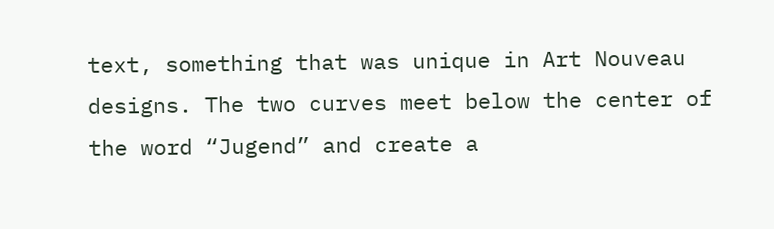text, something that was unique in Art Nouveau designs. The two curves meet below the center of the word “Jugend” and create a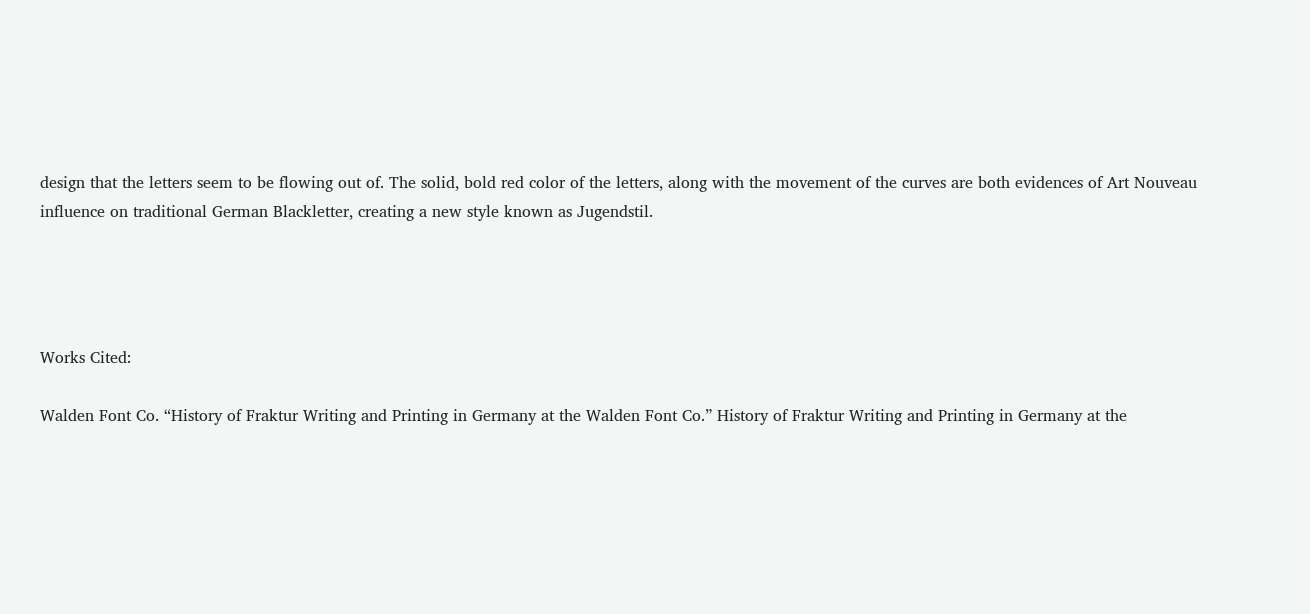design that the letters seem to be flowing out of. The solid, bold red color of the letters, along with the movement of the curves are both evidences of Art Nouveau influence on traditional German Blackletter, creating a new style known as Jugendstil.




Works Cited:

Walden Font Co. “History of Fraktur Writing and Printing in Germany at the Walden Font Co.” History of Fraktur Writing and Printing in Germany at the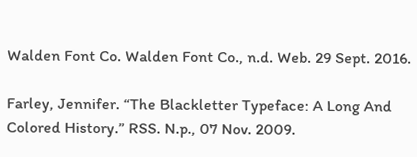Walden Font Co. Walden Font Co., n.d. Web. 29 Sept. 2016.

Farley, Jennifer. “The Blackletter Typeface: A Long And Colored History.” RSS. N.p., 07 Nov. 2009.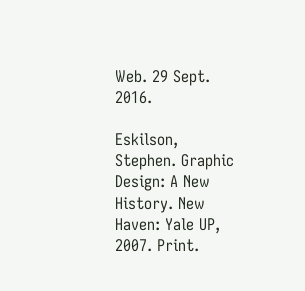Web. 29 Sept. 2016.

Eskilson, Stephen. Graphic Design: A New History. New Haven: Yale UP, 2007. Print.